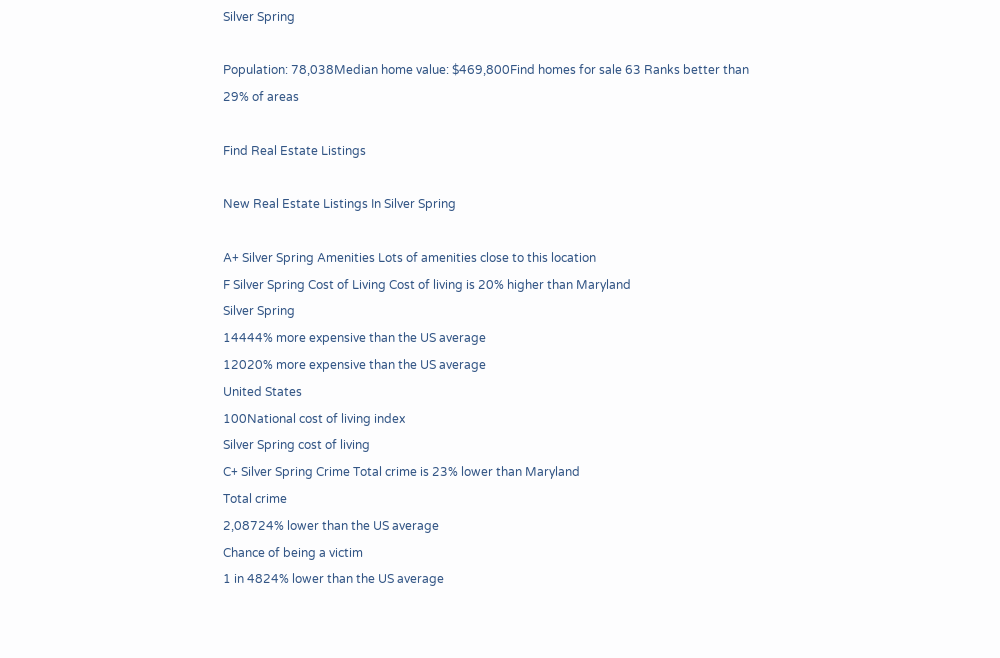Silver Spring

Population: 78,038Median home value: $469,800Find homes for sale 63 Ranks better than 29% of areas

Find Real Estate Listings

New Real Estate Listings In Silver Spring

A+ Silver Spring Amenities Lots of amenities close to this location
F Silver Spring Cost of Living Cost of living is 20% higher than Maryland
Silver Spring
14444% more expensive than the US average
12020% more expensive than the US average
United States
100National cost of living index
Silver Spring cost of living
C+ Silver Spring Crime Total crime is 23% lower than Maryland
Total crime
2,08724% lower than the US average
Chance of being a victim
1 in 4824% lower than the US average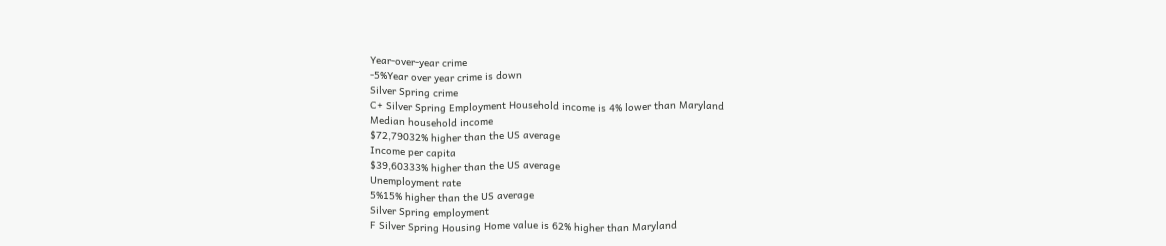Year-over-year crime
-5%Year over year crime is down
Silver Spring crime
C+ Silver Spring Employment Household income is 4% lower than Maryland
Median household income
$72,79032% higher than the US average
Income per capita
$39,60333% higher than the US average
Unemployment rate
5%15% higher than the US average
Silver Spring employment
F Silver Spring Housing Home value is 62% higher than Maryland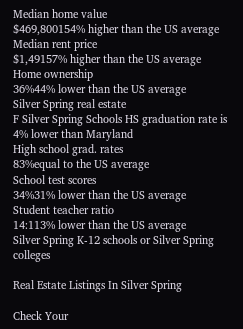Median home value
$469,800154% higher than the US average
Median rent price
$1,49157% higher than the US average
Home ownership
36%44% lower than the US average
Silver Spring real estate
F Silver Spring Schools HS graduation rate is 4% lower than Maryland
High school grad. rates
83%equal to the US average
School test scores
34%31% lower than the US average
Student teacher ratio
14:113% lower than the US average
Silver Spring K-12 schools or Silver Spring colleges

Real Estate Listings In Silver Spring

Check Your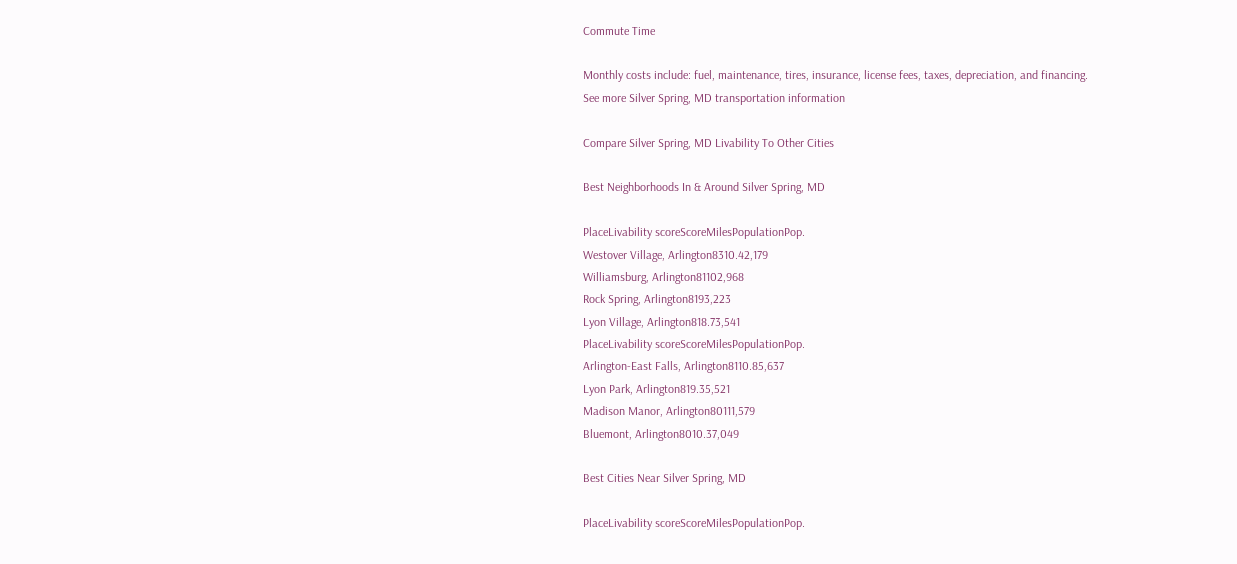Commute Time

Monthly costs include: fuel, maintenance, tires, insurance, license fees, taxes, depreciation, and financing.
See more Silver Spring, MD transportation information

Compare Silver Spring, MD Livability To Other Cities

Best Neighborhoods In & Around Silver Spring, MD

PlaceLivability scoreScoreMilesPopulationPop.
Westover Village, Arlington8310.42,179
Williamsburg, Arlington81102,968
Rock Spring, Arlington8193,223
Lyon Village, Arlington818.73,541
PlaceLivability scoreScoreMilesPopulationPop.
Arlington-East Falls, Arlington8110.85,637
Lyon Park, Arlington819.35,521
Madison Manor, Arlington80111,579
Bluemont, Arlington8010.37,049

Best Cities Near Silver Spring, MD

PlaceLivability scoreScoreMilesPopulationPop.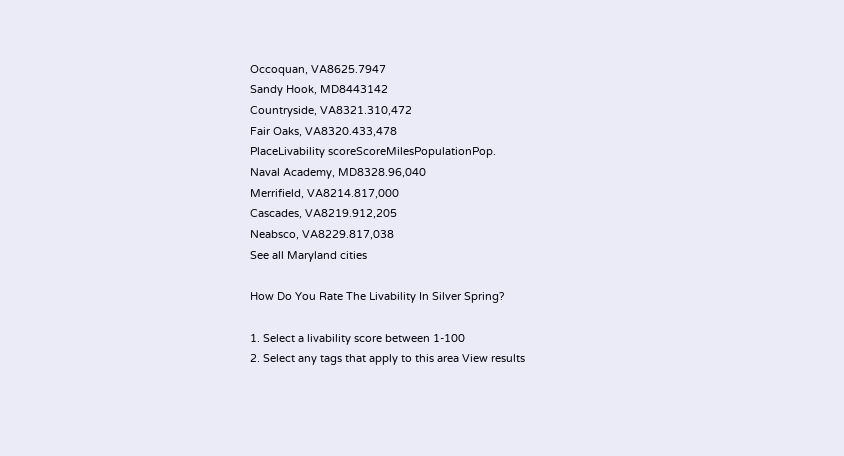Occoquan, VA8625.7947
Sandy Hook, MD8443142
Countryside, VA8321.310,472
Fair Oaks, VA8320.433,478
PlaceLivability scoreScoreMilesPopulationPop.
Naval Academy, MD8328.96,040
Merrifield, VA8214.817,000
Cascades, VA8219.912,205
Neabsco, VA8229.817,038
See all Maryland cities

How Do You Rate The Livability In Silver Spring?

1. Select a livability score between 1-100
2. Select any tags that apply to this area View results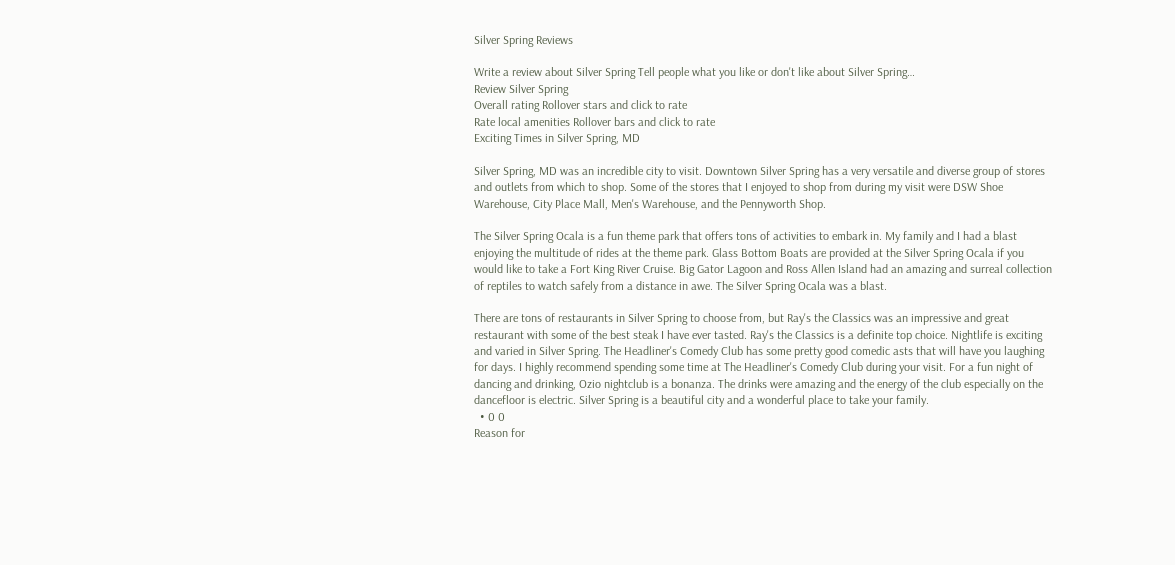Silver Spring Reviews

Write a review about Silver Spring Tell people what you like or don't like about Silver Spring…
Review Silver Spring
Overall rating Rollover stars and click to rate
Rate local amenities Rollover bars and click to rate
Exciting Times in Silver Spring, MD

Silver Spring, MD was an incredible city to visit. Downtown Silver Spring has a very versatile and diverse group of stores and outlets from which to shop. Some of the stores that I enjoyed to shop from during my visit were DSW Shoe Warehouse, City Place Mall, Men's Warehouse, and the Pennyworth Shop.

The Silver Spring Ocala is a fun theme park that offers tons of activities to embark in. My family and I had a blast enjoying the multitude of rides at the theme park. Glass Bottom Boats are provided at the Silver Spring Ocala if you would like to take a Fort King River Cruise. Big Gator Lagoon and Ross Allen Island had an amazing and surreal collection of reptiles to watch safely from a distance in awe. The Silver Spring Ocala was a blast.

There are tons of restaurants in Silver Spring to choose from, but Ray's the Classics was an impressive and great restaurant with some of the best steak I have ever tasted. Ray's the Classics is a definite top choice. Nightlife is exciting and varied in Silver Spring. The Headliner's Comedy Club has some pretty good comedic asts that will have you laughing for days. I highly recommend spending some time at The Headliner's Comedy Club during your visit. For a fun night of dancing and drinking, Ozio nightclub is a bonanza. The drinks were amazing and the energy of the club especially on the dancefloor is electric. Silver Spring is a beautiful city and a wonderful place to take your family.
  • 0 0
Reason for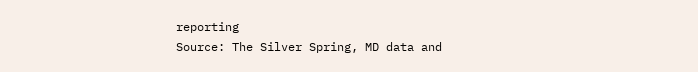reporting
Source: The Silver Spring, MD data and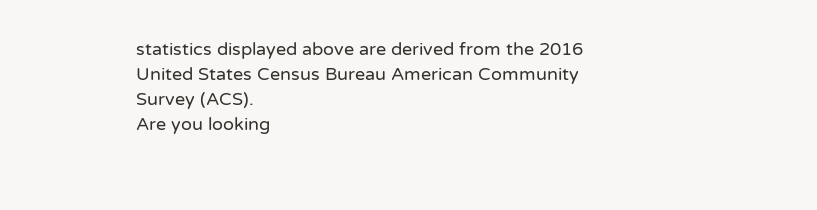statistics displayed above are derived from the 2016 United States Census Bureau American Community Survey (ACS).
Are you looking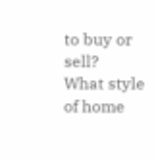to buy or sell?
What style of home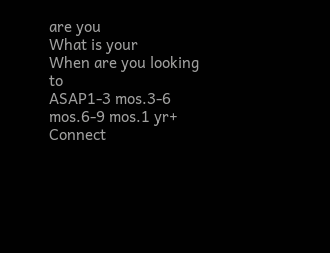are you
What is your
When are you looking to
ASAP1-3 mos.3-6 mos.6-9 mos.1 yr+
Connect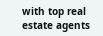with top real estate agents